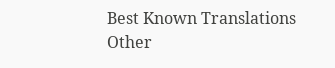Best Known Translations
Other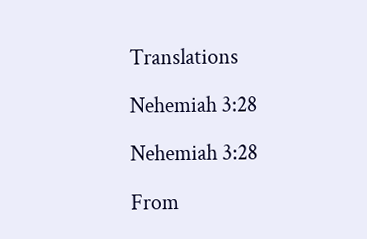Translations

Nehemiah 3:28

Nehemiah 3:28

From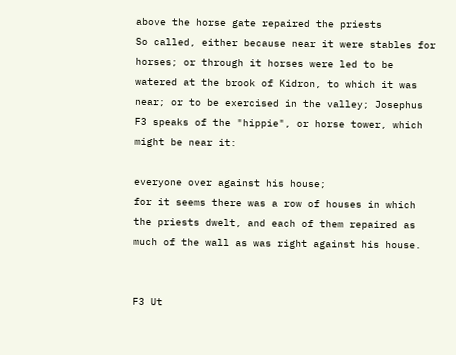above the horse gate repaired the priests
So called, either because near it were stables for horses; or through it horses were led to be watered at the brook of Kidron, to which it was near; or to be exercised in the valley; Josephus F3 speaks of the "hippie", or horse tower, which might be near it:

everyone over against his house;
for it seems there was a row of houses in which the priests dwelt, and each of them repaired as much of the wall as was right against his house.


F3 Ut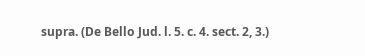supra. (De Bello Jud. l. 5. c. 4. sect. 2, 3.)